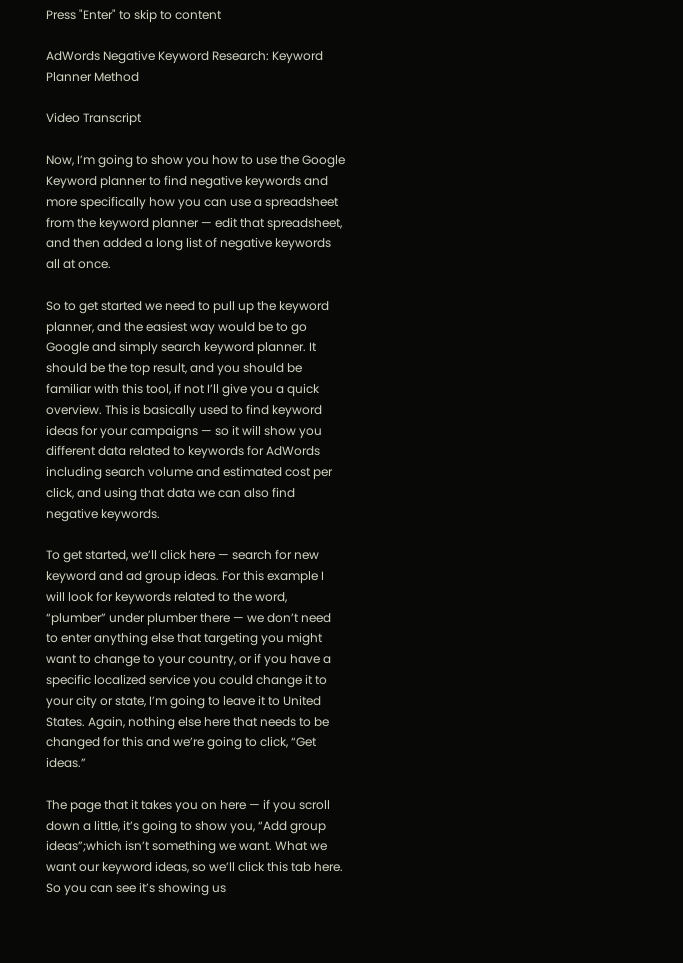Press "Enter" to skip to content

AdWords Negative Keyword Research: Keyword Planner Method

Video Transcript

Now, I’m going to show you how to use the Google Keyword planner to find negative keywords and more specifically how you can use a spreadsheet from the keyword planner — edit that spreadsheet, and then added a long list of negative keywords all at once.

So to get started we need to pull up the keyword planner, and the easiest way would be to go Google and simply search keyword planner. It should be the top result, and you should be familiar with this tool, if not I’ll give you a quick overview. This is basically used to find keyword ideas for your campaigns — so it will show you different data related to keywords for AdWords including search volume and estimated cost per click, and using that data we can also find negative keywords.

To get started, we’ll click here — search for new keyword and ad group ideas. For this example I will look for keywords related to the word, “plumber” under plumber there — we don’t need to enter anything else that targeting you might want to change to your country, or if you have a specific localized service you could change it to your city or state, I’m going to leave it to United States. Again, nothing else here that needs to be changed for this and we’re going to click, “Get ideas.”

The page that it takes you on here — if you scroll down a little, it’s going to show you, “Add group ideas”;which isn’t something we want. What we want our keyword ideas, so we’ll click this tab here. So you can see it’s showing us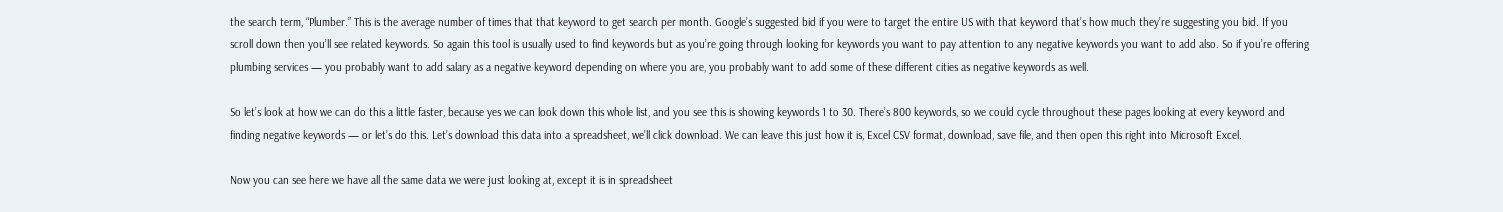the search term, “Plumber.” This is the average number of times that that keyword to get search per month. Google’s suggested bid if you were to target the entire US with that keyword that’s how much they’re suggesting you bid. If you scroll down then you’ll see related keywords. So again this tool is usually used to find keywords but as you’re going through looking for keywords you want to pay attention to any negative keywords you want to add also. So if you’re offering plumbing services — you probably want to add salary as a negative keyword depending on where you are, you probably want to add some of these different cities as negative keywords as well.

So let’s look at how we can do this a little faster, because yes we can look down this whole list, and you see this is showing keywords 1 to 30. There’s 800 keywords, so we could cycle throughout these pages looking at every keyword and finding negative keywords — or let’s do this. Let’s download this data into a spreadsheet, we’ll click download. We can leave this just how it is, Excel CSV format, download, save file, and then open this right into Microsoft Excel.

Now you can see here we have all the same data we were just looking at, except it is in spreadsheet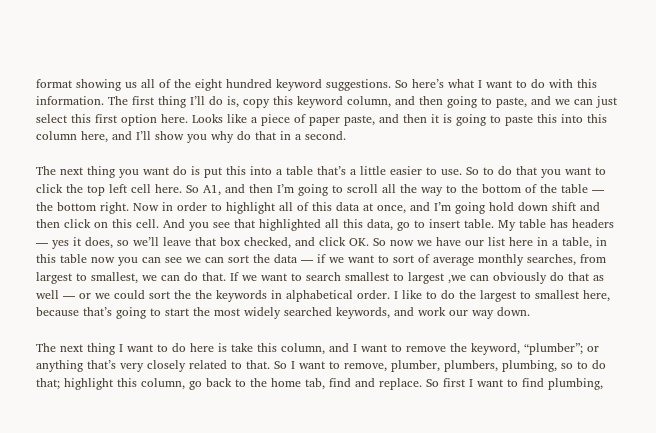format showing us all of the eight hundred keyword suggestions. So here’s what I want to do with this information. The first thing I’ll do is, copy this keyword column, and then going to paste, and we can just select this first option here. Looks like a piece of paper paste, and then it is going to paste this into this column here, and I’ll show you why do that in a second.

The next thing you want do is put this into a table that’s a little easier to use. So to do that you want to click the top left cell here. So A1, and then I’m going to scroll all the way to the bottom of the table — the bottom right. Now in order to highlight all of this data at once, and I’m going hold down shift and then click on this cell. And you see that highlighted all this data, go to insert table. My table has headers — yes it does, so we’ll leave that box checked, and click OK. So now we have our list here in a table, in this table now you can see we can sort the data — if we want to sort of average monthly searches, from largest to smallest, we can do that. If we want to search smallest to largest ,we can obviously do that as well — or we could sort the the keywords in alphabetical order. I like to do the largest to smallest here, because that’s going to start the most widely searched keywords, and work our way down.

The next thing I want to do here is take this column, and I want to remove the keyword, “plumber”; or anything that’s very closely related to that. So I want to remove, plumber, plumbers, plumbing, so to do that; highlight this column, go back to the home tab, find and replace. So first I want to find plumbing,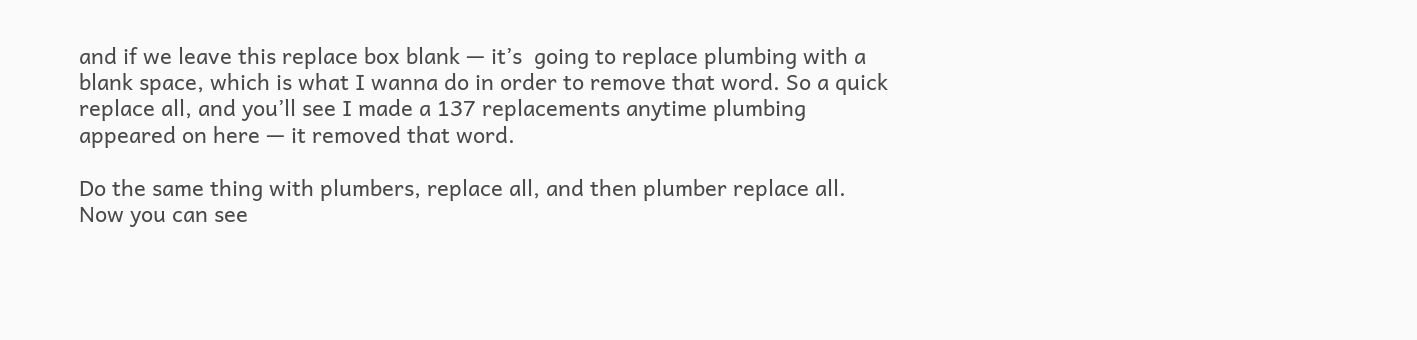and if we leave this replace box blank — it’s  going to replace plumbing with a blank space, which is what I wanna do in order to remove that word. So a quick replace all, and you’ll see I made a 137 replacements anytime plumbing appeared on here — it removed that word.

Do the same thing with plumbers, replace all, and then plumber replace all.  Now you can see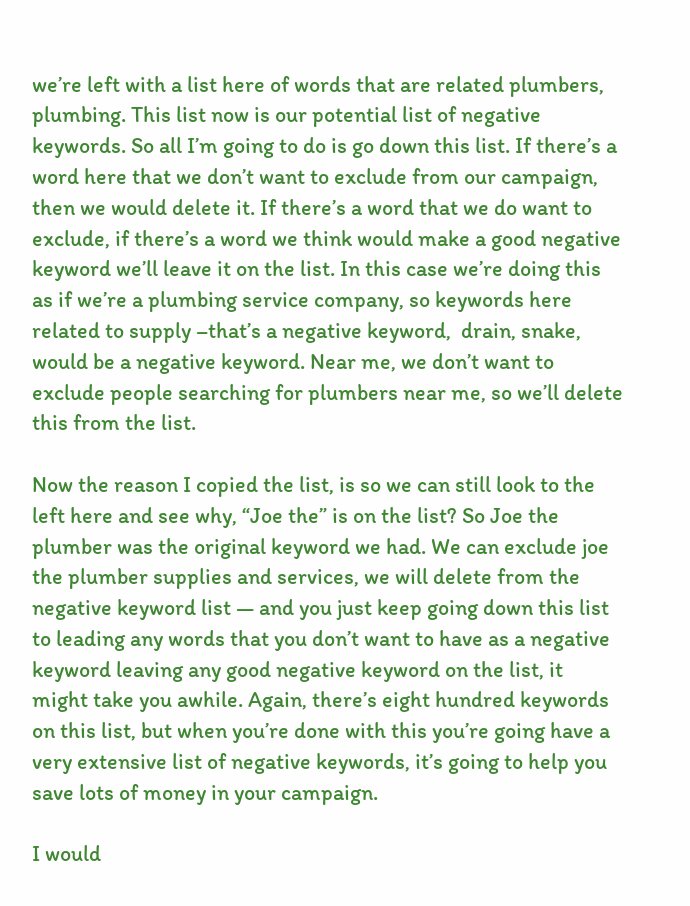we’re left with a list here of words that are related plumbers, plumbing. This list now is our potential list of negative keywords. So all I’m going to do is go down this list. If there’s a word here that we don’t want to exclude from our campaign, then we would delete it. If there’s a word that we do want to exclude, if there’s a word we think would make a good negative keyword we’ll leave it on the list. In this case we’re doing this as if we’re a plumbing service company, so keywords here related to supply –that’s a negative keyword,  drain, snake, would be a negative keyword. Near me, we don’t want to exclude people searching for plumbers near me, so we’ll delete this from the list.

Now the reason I copied the list, is so we can still look to the left here and see why, “Joe the” is on the list? So Joe the plumber was the original keyword we had. We can exclude joe the plumber supplies and services, we will delete from the negative keyword list — and you just keep going down this list to leading any words that you don’t want to have as a negative keyword leaving any good negative keyword on the list, it might take you awhile. Again, there’s eight hundred keywords on this list, but when you’re done with this you’re going have a very extensive list of negative keywords, it’s going to help you save lots of money in your campaign.

I would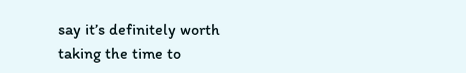say it’s definitely worth taking the time to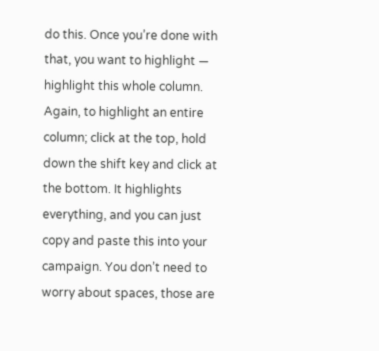do this. Once you’re done with that, you want to highlight — highlight this whole column. Again, to highlight an entire column; click at the top, hold down the shift key and click at the bottom. It highlights everything, and you can just copy and paste this into your campaign. You don’t need to worry about spaces, those are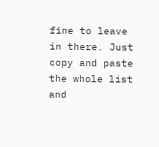fine to leave in there. Just copy and paste the whole list and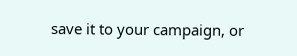save it to your campaign, or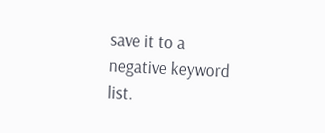save it to a negative keyword list.